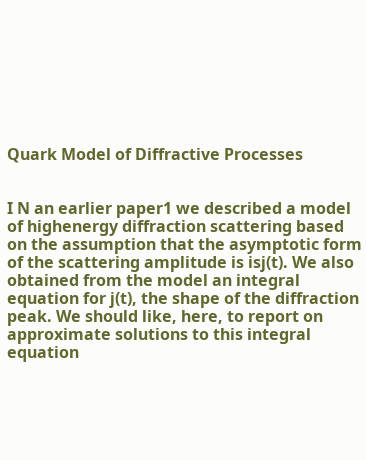Quark Model of Diffractive Processes


I N an earlier paper1 we described a model of highenergy diffraction scattering based on the assumption that the asymptotic form of the scattering amplitude is isj(t). We also obtained from the model an integral equation for j(t), the shape of the diffraction peak. We should like, here, to report on approximate solutions to this integral equation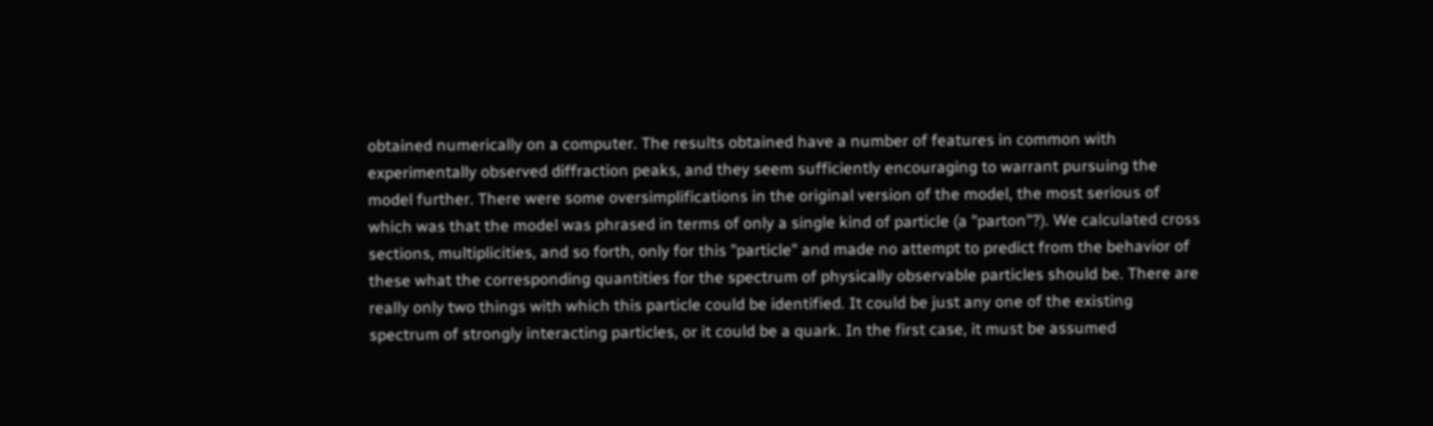obtained numerically on a computer. The results obtained have a number of features in common with experimentally observed diffraction peaks, and they seem sufficiently encouraging to warrant pursuing the model further. There were some oversimplifications in the original version of the model, the most serious of which was that the model was phrased in terms of only a single kind of particle (a "parton"?). We calculated cross sections, multiplicities, and so forth, only for this "particle" and made no attempt to predict from the behavior of these what the corresponding quantities for the spectrum of physically observable particles should be. There are really only two things with which this particle could be identified. It could be just any one of the existing spectrum of strongly interacting particles, or it could be a quark. In the first case, it must be assumed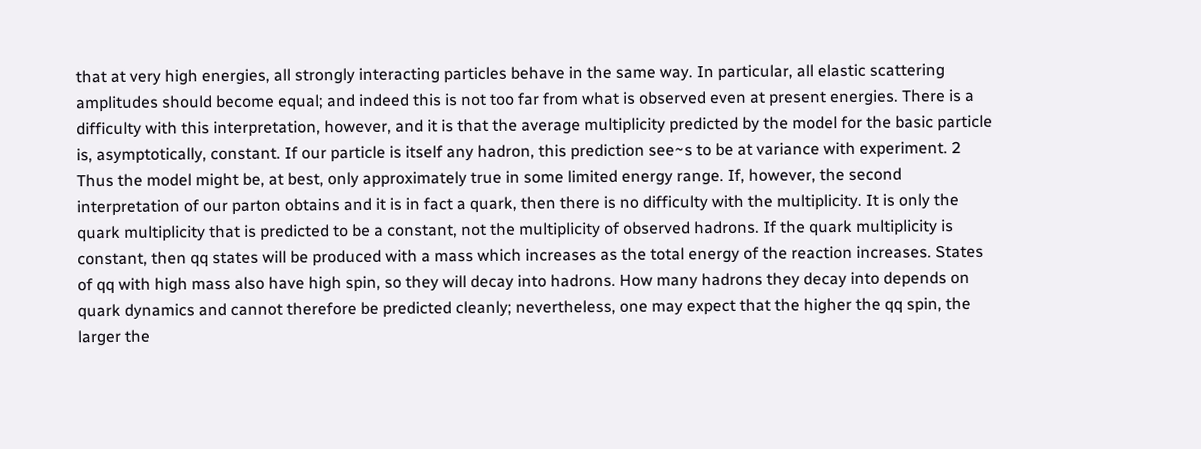that at very high energies, all strongly interacting particles behave in the same way. In particular, all elastic scattering amplitudes should become equal; and indeed this is not too far from what is observed even at present energies. There is a difficulty with this interpretation, however, and it is that the average multiplicity predicted by the model for the basic particle is, asymptotically, constant. If our particle is itself any hadron, this prediction see~s to be at variance with experiment. 2 Thus the model might be, at best, only approximately true in some limited energy range. If, however, the second interpretation of our parton obtains and it is in fact a quark, then there is no difficulty with the multiplicity. It is only the quark multiplicity that is predicted to be a constant, not the multiplicity of observed hadrons. If the quark multiplicity is constant, then qq states will be produced with a mass which increases as the total energy of the reaction increases. States of qq with high mass also have high spin, so they will decay into hadrons. How many hadrons they decay into depends on quark dynamics and cannot therefore be predicted cleanly; nevertheless, one may expect that the higher the qq spin, the larger the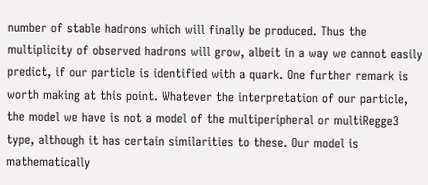number of stable hadrons which will finally be produced. Thus the multiplicity of observed hadrons will grow, albeit in a way we cannot easily predict, if our particle is identified with a quark. One further remark is worth making at this point. Whatever the interpretation of our particle, the model we have is not a model of the multiperipheral or multiRegge3 type, although it has certain similarities to these. Our model is mathematically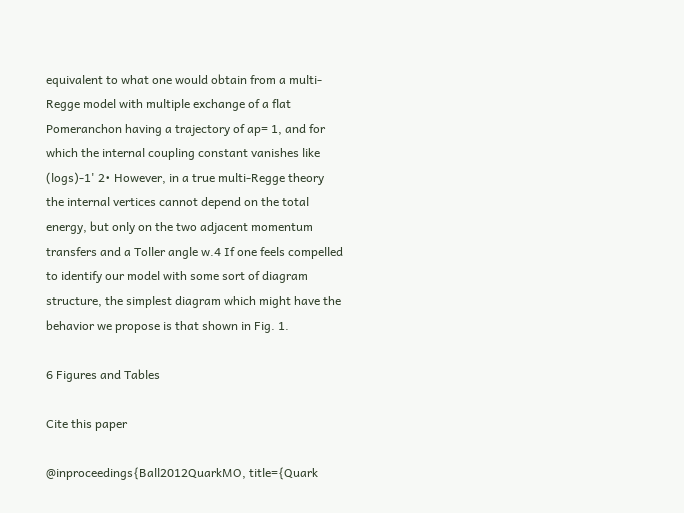equivalent to what one would obtain from a multi-Regge model with multiple exchange of a flat Pomeranchon having a trajectory of ap= 1, and for which the internal coupling constant vanishes like (logs)-1' 2• However, in a true multi-Regge theory the internal vertices cannot depend on the total energy, but only on the two adjacent momentum transfers and a Toller angle w.4 If one feels compelled to identify our model with some sort of diagram structure, the simplest diagram which might have the behavior we propose is that shown in Fig. 1.

6 Figures and Tables

Cite this paper

@inproceedings{Ball2012QuarkMO, title={Quark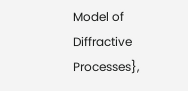Model of Diffractive Processes},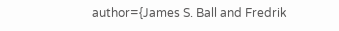author={James S. Ball and Fredrik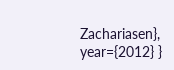Zachariasen}, year={2012} }